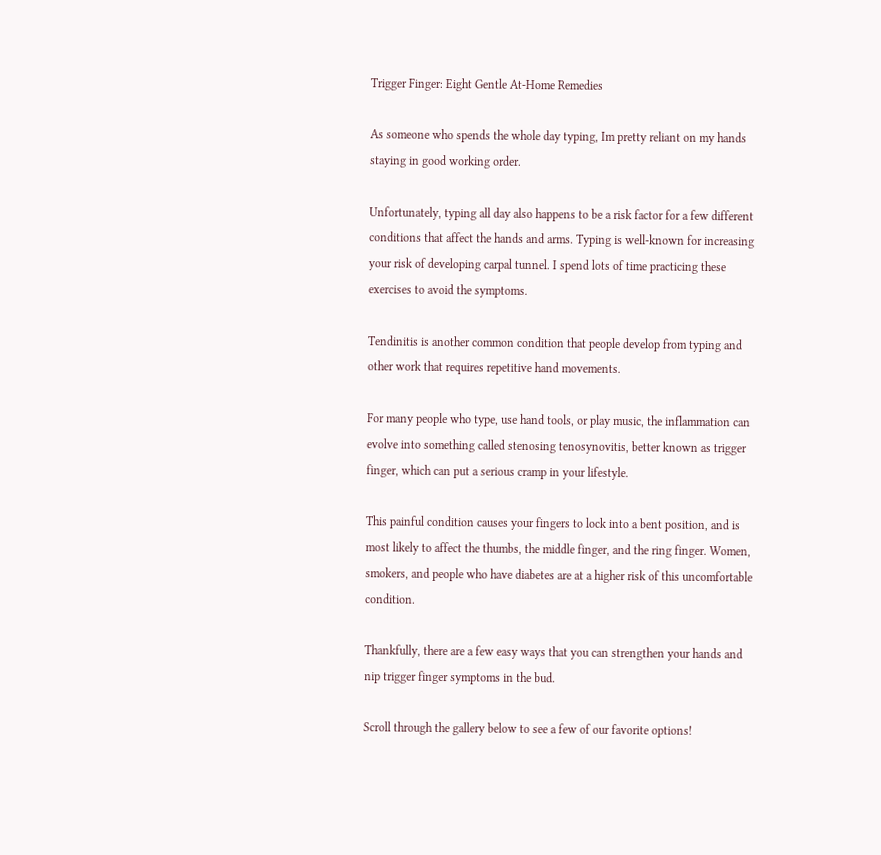Trigger Finger: Eight Gentle At-Home Remedies

As someone who spends the whole day typing, Im pretty reliant on my hands staying in good working order.

Unfortunately, typing all day also happens to be a risk factor for a few different conditions that affect the hands and arms. Typing is well-known for increasing your risk of developing carpal tunnel. I spend lots of time practicing these exercises to avoid the symptoms.

Tendinitis is another common condition that people develop from typing and other work that requires repetitive hand movements.

For many people who type, use hand tools, or play music, the inflammation can evolve into something called stenosing tenosynovitis, better known as trigger finger, which can put a serious cramp in your lifestyle.

This painful condition causes your fingers to lock into a bent position, and is most likely to affect the thumbs, the middle finger, and the ring finger. Women, smokers, and people who have diabetes are at a higher risk of this uncomfortable condition.

Thankfully, there are a few easy ways that you can strengthen your hands and nip trigger finger symptoms in the bud.

Scroll through the gallery below to see a few of our favorite options!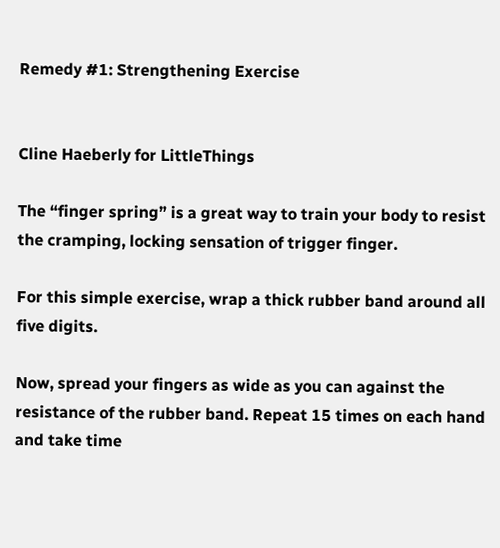Remedy #1: Strengthening Exercise


Cline Haeberly for LittleThings

The “finger spring” is a great way to train your body to resist the cramping, locking sensation of trigger finger.

For this simple exercise, wrap a thick rubber band around all five digits.

Now, spread your fingers as wide as you can against the resistance of the rubber band. Repeat 15 times on each hand and take time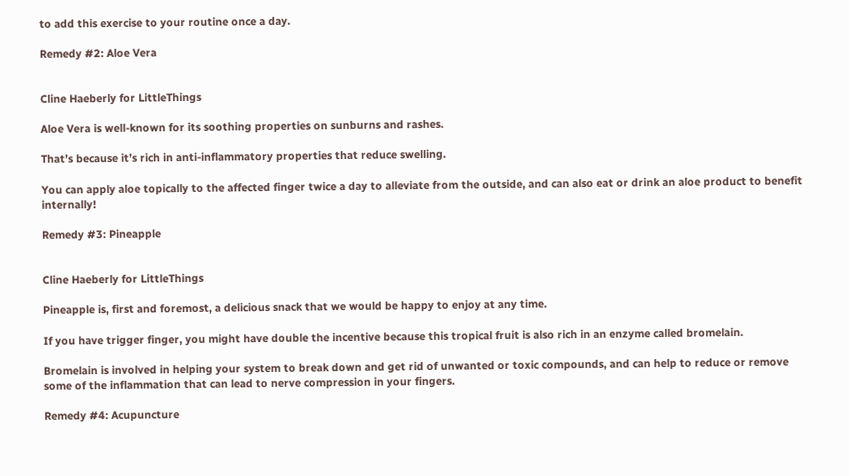to add this exercise to your routine once a day.

Remedy #2: Aloe Vera


Cline Haeberly for LittleThings

Aloe Vera is well-known for its soothing properties on sunburns and rashes.

That’s because it’s rich in anti-inflammatory properties that reduce swelling.

You can apply aloe topically to the affected finger twice a day to alleviate from the outside, and can also eat or drink an aloe product to benefit internally!

Remedy #3: Pineapple


Cline Haeberly for LittleThings

Pineapple is, first and foremost, a delicious snack that we would be happy to enjoy at any time.

If you have trigger finger, you might have double the incentive because this tropical fruit is also rich in an enzyme called bromelain.

Bromelain is involved in helping your system to break down and get rid of unwanted or toxic compounds, and can help to reduce or remove some of the inflammation that can lead to nerve compression in your fingers.

Remedy #4: Acupuncture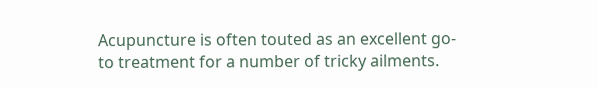Acupuncture is often touted as an excellent go-to treatment for a number of tricky ailments.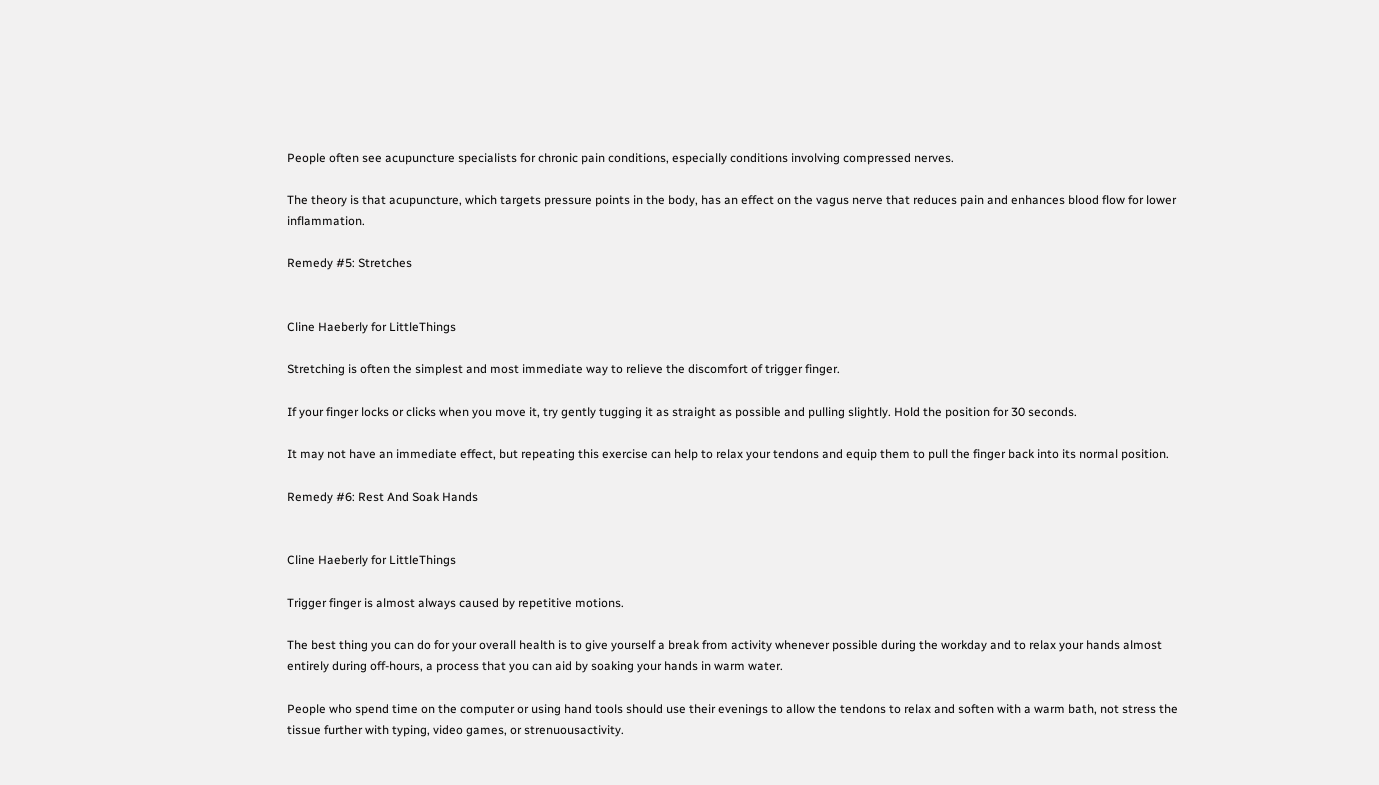People often see acupuncture specialists for chronic pain conditions, especially conditions involving compressed nerves.

The theory is that acupuncture, which targets pressure points in the body, has an effect on the vagus nerve that reduces pain and enhances blood flow for lower inflammation.

Remedy #5: Stretches


Cline Haeberly for LittleThings

Stretching is often the simplest and most immediate way to relieve the discomfort of trigger finger.

If your finger locks or clicks when you move it, try gently tugging it as straight as possible and pulling slightly. Hold the position for 30 seconds.

It may not have an immediate effect, but repeating this exercise can help to relax your tendons and equip them to pull the finger back into its normal position.

Remedy #6: Rest And Soak Hands


Cline Haeberly for LittleThings

Trigger finger is almost always caused by repetitive motions.

The best thing you can do for your overall health is to give yourself a break from activity whenever possible during the workday and to relax your hands almost entirely during off-hours, a process that you can aid by soaking your hands in warm water.

People who spend time on the computer or using hand tools should use their evenings to allow the tendons to relax and soften with a warm bath, not stress the tissue further with typing, video games, or strenuousactivity.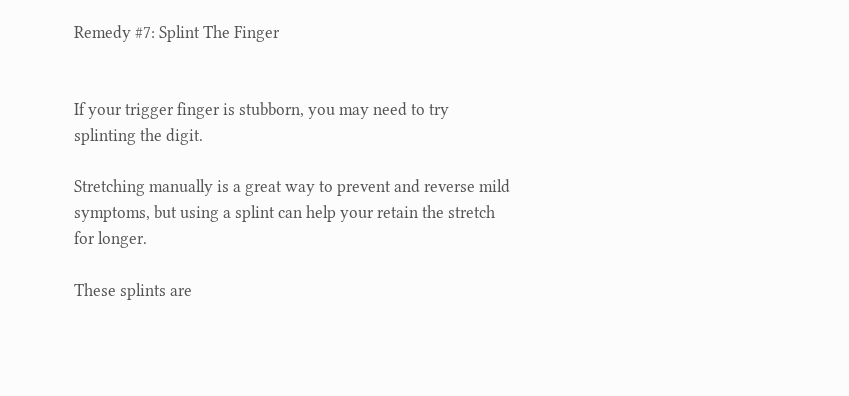Remedy #7: Splint The Finger


If your trigger finger is stubborn, you may need to try splinting the digit.

Stretching manually is a great way to prevent and reverse mild symptoms, but using a splint can help your retain the stretch for longer.

These splints are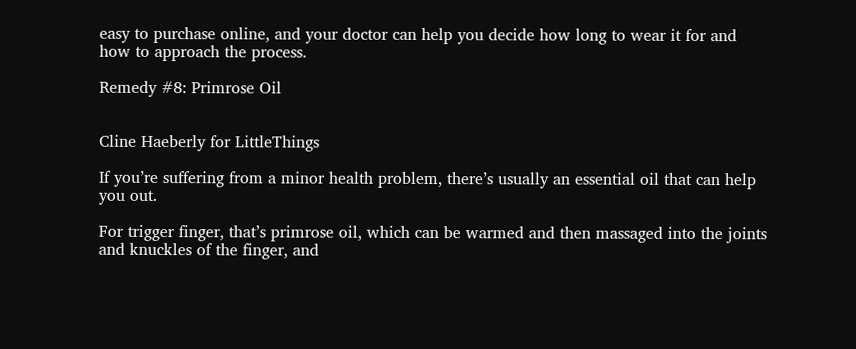easy to purchase online, and your doctor can help you decide how long to wear it for and how to approach the process.

Remedy #8: Primrose Oil


Cline Haeberly for LittleThings

If you’re suffering from a minor health problem, there’s usually an essential oil that can help you out.

For trigger finger, that’s primrose oil, which can be warmed and then massaged into the joints and knuckles of the finger, and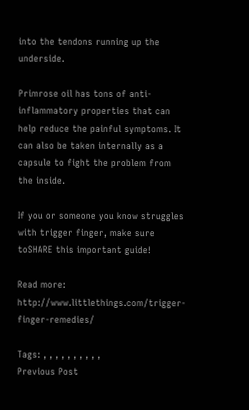into the tendons running up the underside.

Primrose oil has tons of anti-inflammatory properties that can help reduce the painful symptoms. It can also be taken internally as a capsule to fight the problem from the inside.

If you or someone you know struggles with trigger finger, make sure toSHARE this important guide!

Read more: http://www.littlethings.com/trigger-finger-remedies/

Tags: , , , , , , , , , ,
Previous Post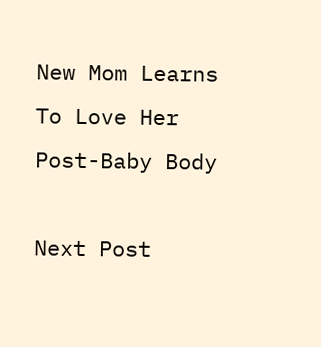New Mom Learns To Love Her Post-Baby Body

Next Post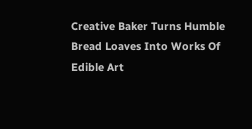Creative Baker Turns Humble Bread Loaves Into Works Of Edible Art